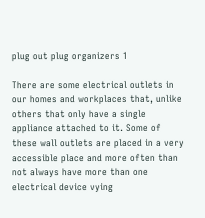plug out plug organizers 1

There are some electrical outlets in our homes and workplaces that, unlike others that only have a single appliance attached to it. Some of these wall outlets are placed in a very accessible place and more often than not always have more than one electrical device vying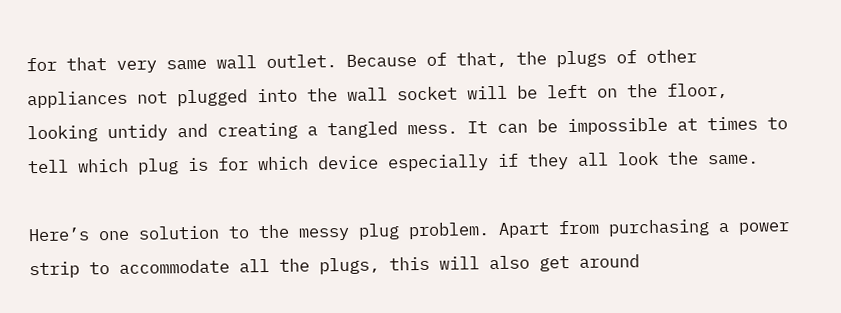for that very same wall outlet. Because of that, the plugs of other appliances not plugged into the wall socket will be left on the floor, looking untidy and creating a tangled mess. It can be impossible at times to tell which plug is for which device especially if they all look the same.

Here’s one solution to the messy plug problem. Apart from purchasing a power strip to accommodate all the plugs, this will also get around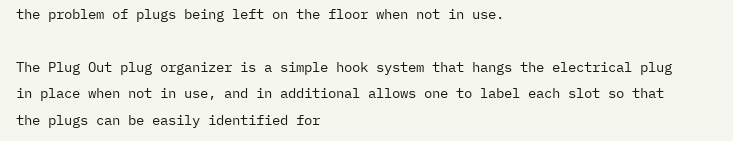the problem of plugs being left on the floor when not in use.

The Plug Out plug organizer is a simple hook system that hangs the electrical plug in place when not in use, and in additional allows one to label each slot so that the plugs can be easily identified for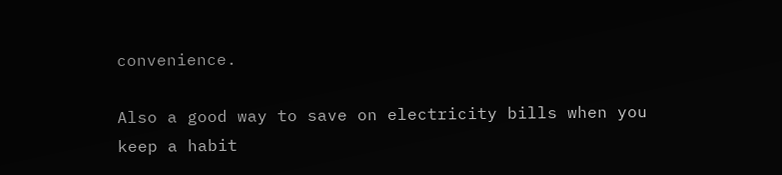convenience.

Also a good way to save on electricity bills when you keep a habit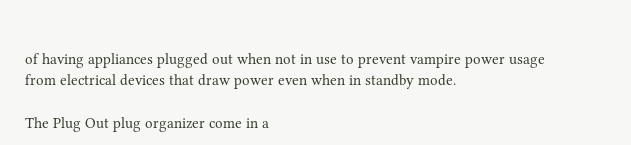of having appliances plugged out when not in use to prevent vampire power usage from electrical devices that draw power even when in standby mode.

The Plug Out plug organizer come in a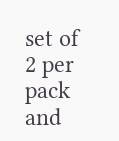set of 2 per pack and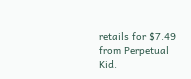retails for $7.49 from Perpetual Kid.